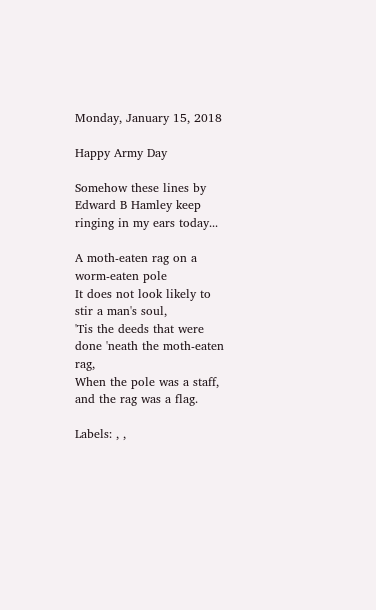Monday, January 15, 2018

Happy Army Day

Somehow these lines by Edward B Hamley keep ringing in my ears today...

A moth-eaten rag on a worm-eaten pole
It does not look likely to stir a man's soul,
'Tis the deeds that were done 'neath the moth-eaten rag,
When the pole was a staff, and the rag was a flag.

Labels: , ,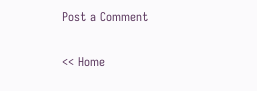Post a Comment

<< Home